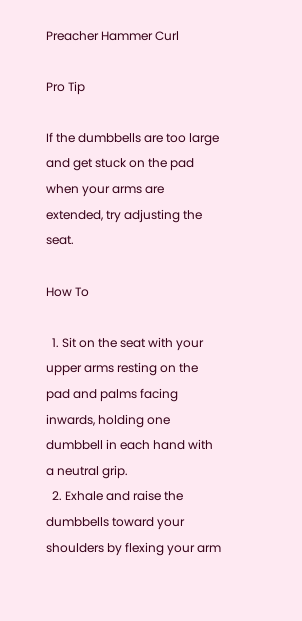Preacher Hammer Curl

Pro Tip

If the dumbbells are too large and get stuck on the pad when your arms are extended, try adjusting the seat.

How To

  1. Sit on the seat with your upper arms resting on the pad and palms facing inwards, holding one dumbbell in each hand with a neutral grip.
  2. Exhale and raise the dumbbells toward your shoulders by flexing your arm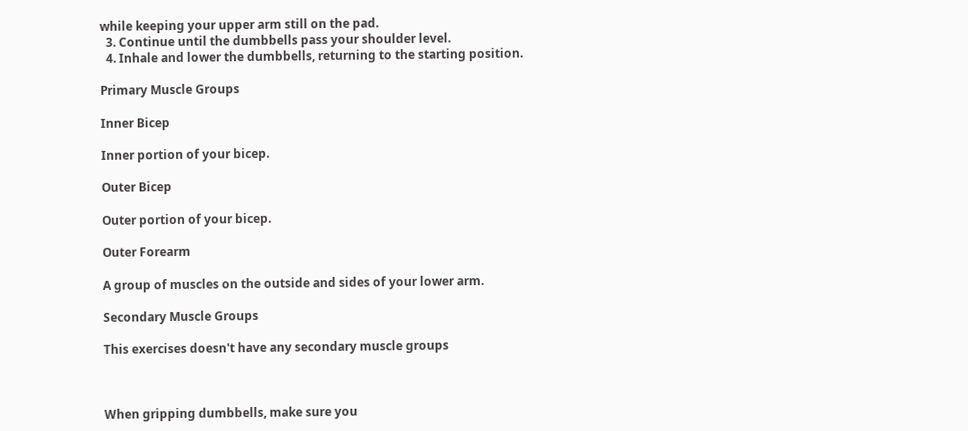while keeping your upper arm still on the pad.
  3. Continue until the dumbbells pass your shoulder level.
  4. Inhale and lower the dumbbells, returning to the starting position.

Primary Muscle Groups

Inner Bicep

Inner portion of your bicep.

Outer Bicep

Outer portion of your bicep.

Outer Forearm

A group of muscles on the outside and sides of your lower arm.

Secondary Muscle Groups

This exercises doesn't have any secondary muscle groups



When gripping dumbbells, make sure you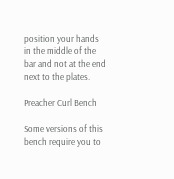position your hands in the middle of the bar and not at the end next to the plates.

Preacher Curl Bench

Some versions of this bench require you to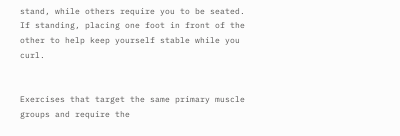stand, while others require you to be seated. If standing, placing one foot in front of the other to help keep yourself stable while you curl.


Exercises that target the same primary muscle groups and require the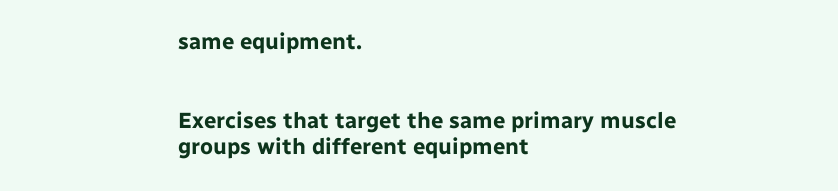same equipment.


Exercises that target the same primary muscle groups with different equipment